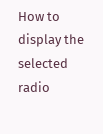How to display the selected radio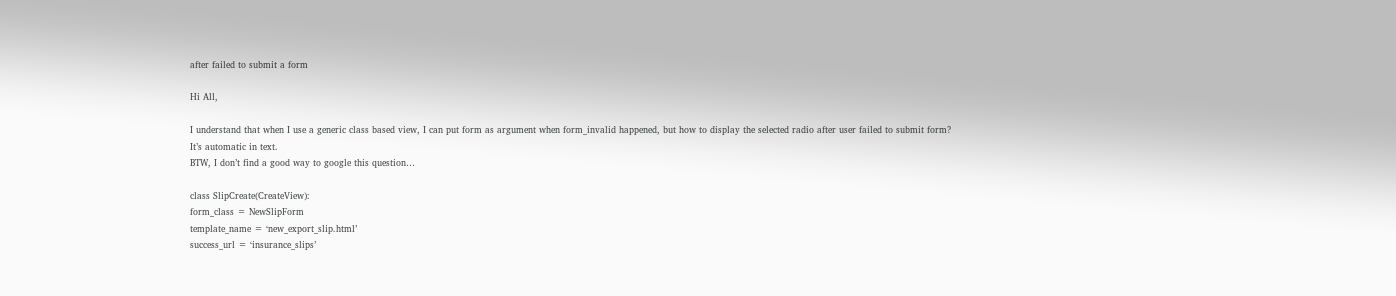after failed to submit a form

Hi All,

I understand that when I use a generic class based view, I can put form as argument when form_invalid happened, but how to display the selected radio after user failed to submit form?
It’s automatic in text.
BTW, I don’t find a good way to google this question…

class SlipCreate(CreateView):
form_class = NewSlipForm
template_name = ‘new_export_slip.html’
success_url = ‘insurance_slips’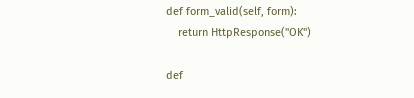def form_valid(self, form):
    return HttpResponse("OK")

def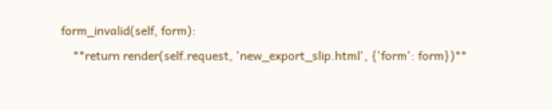form_invalid(self, form):
    **return render(self.request, 'new_export_slip.html', {'form': form})**